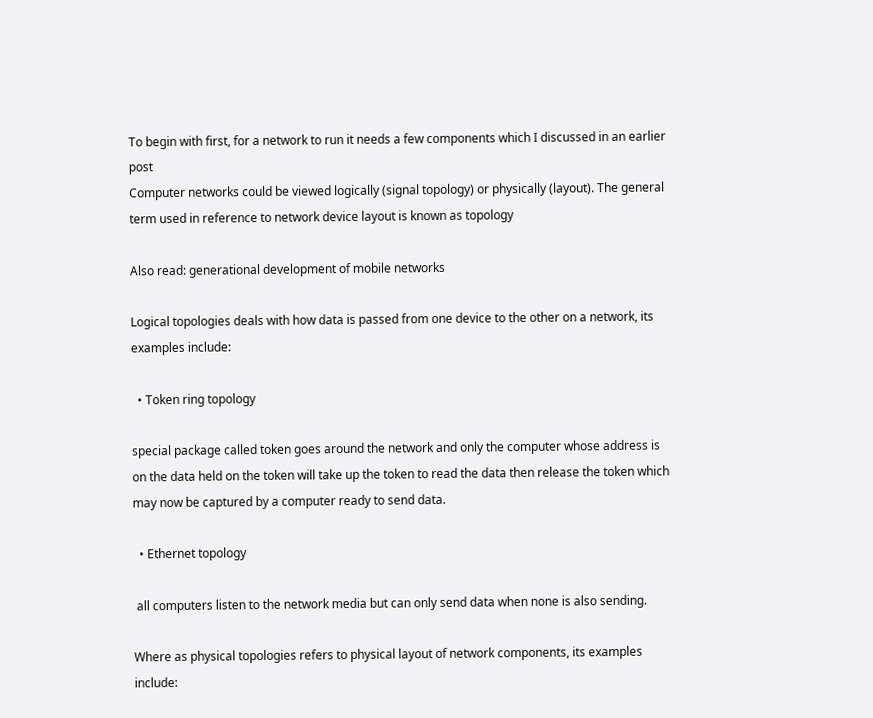To begin with first, for a network to run it needs a few components which I discussed in an earlier post
Computer networks could be viewed logically (signal topology) or physically (layout). The general term used in reference to network device layout is known as topology

Also read: generational development of mobile networks

Logical topologies deals with how data is passed from one device to the other on a network, its examples include:

  • Token ring topology

special package called token goes around the network and only the computer whose address is on the data held on the token will take up the token to read the data then release the token which may now be captured by a computer ready to send data.

  • Ethernet topology

 all computers listen to the network media but can only send data when none is also sending.

Where as physical topologies refers to physical layout of network components, its examples include: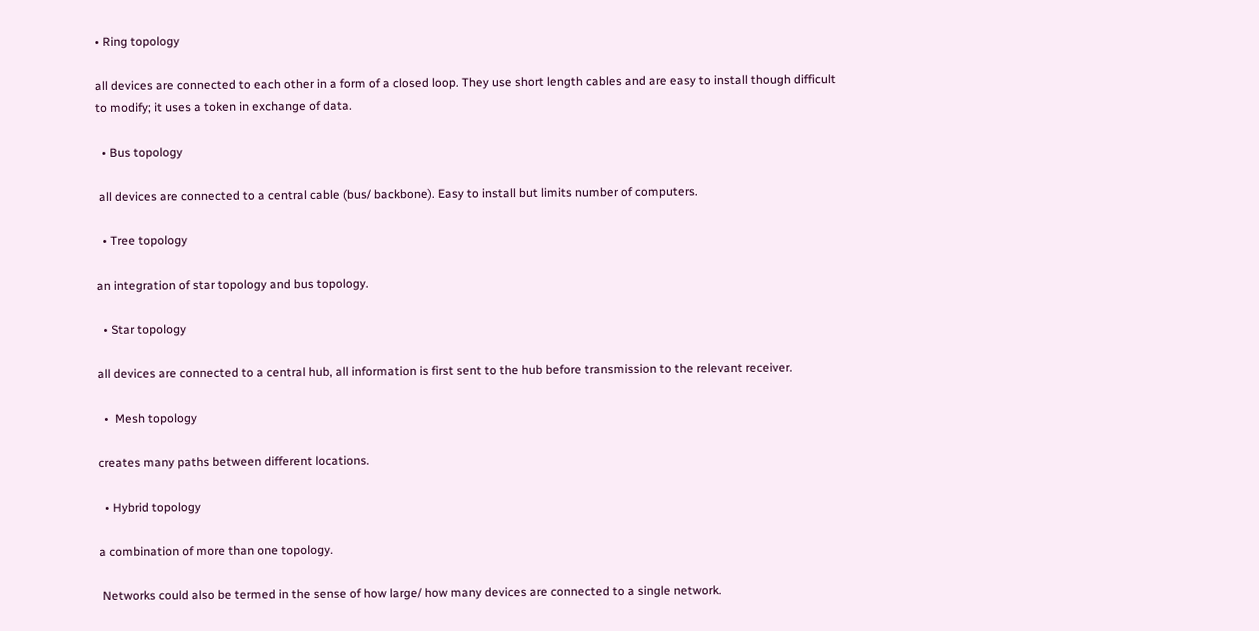• Ring topology

all devices are connected to each other in a form of a closed loop. They use short length cables and are easy to install though difficult to modify; it uses a token in exchange of data.

  • Bus topology

 all devices are connected to a central cable (bus/ backbone). Easy to install but limits number of computers.

  • Tree topology

an integration of star topology and bus topology.

  • Star topology

all devices are connected to a central hub, all information is first sent to the hub before transmission to the relevant receiver.

  •  Mesh topology

creates many paths between different locations.

  • Hybrid topology

a combination of more than one topology.

 Networks could also be termed in the sense of how large/ how many devices are connected to a single network.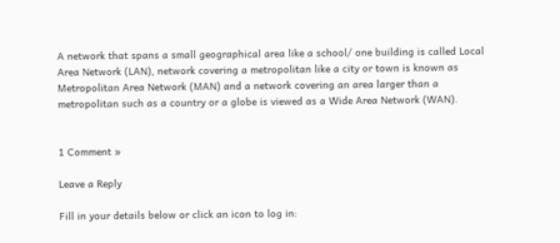A network that spans a small geographical area like a school/ one building is called Local Area Network (LAN), network covering a metropolitan like a city or town is known as Metropolitan Area Network (MAN) and a network covering an area larger than a metropolitan such as a country or a globe is viewed as a Wide Area Network (WAN).


1 Comment »

Leave a Reply

Fill in your details below or click an icon to log in: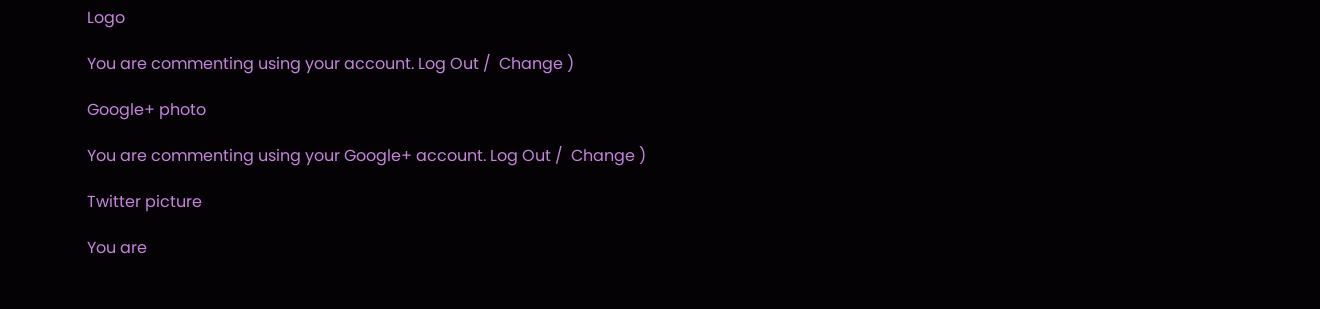Logo

You are commenting using your account. Log Out /  Change )

Google+ photo

You are commenting using your Google+ account. Log Out /  Change )

Twitter picture

You are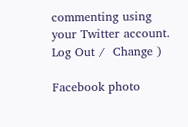commenting using your Twitter account. Log Out /  Change )

Facebook photo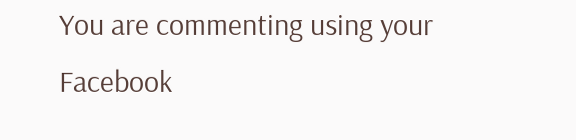You are commenting using your Facebook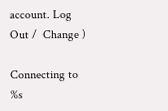account. Log Out /  Change )

Connecting to %s